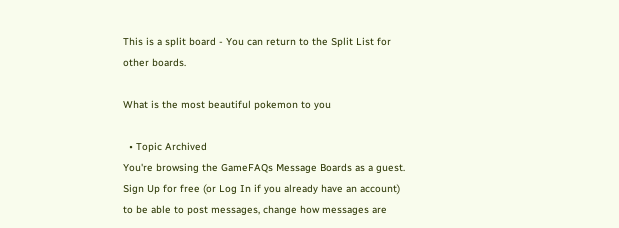This is a split board - You can return to the Split List for other boards.

What is the most beautiful pokemon to you

  • Topic Archived
You're browsing the GameFAQs Message Boards as a guest. Sign Up for free (or Log In if you already have an account) to be able to post messages, change how messages are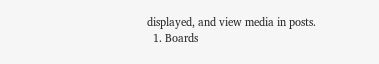displayed, and view media in posts.
  1. Boards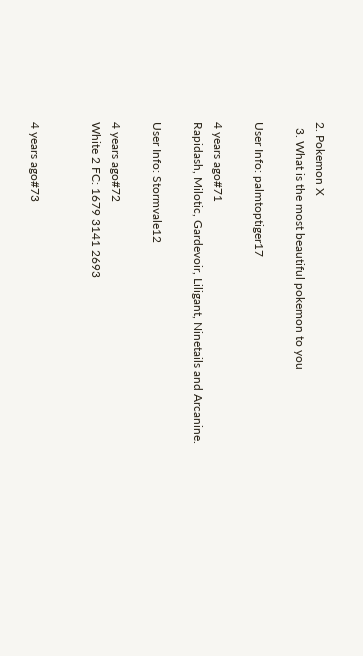2. Pokemon X
  3. What is the most beautiful pokemon to you

User Info: palmtoptiger17

4 years ago#71
Rapidash, Milotic, Gardevoir, Liligant, Ninetails and Arcanine.

User Info: Stormvale12

4 years ago#72
White 2 FC: 1679 3141 2693


4 years ago#73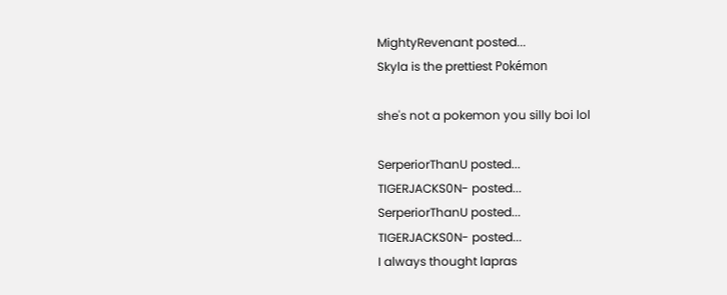MightyRevenant posted...
Skyla is the prettiest Pokémon

she's not a pokemon you silly boi lol

SerperiorThanU posted...
TIGERJACKS0N- posted...
SerperiorThanU posted...
TIGERJACKS0N- posted...
I always thought lapras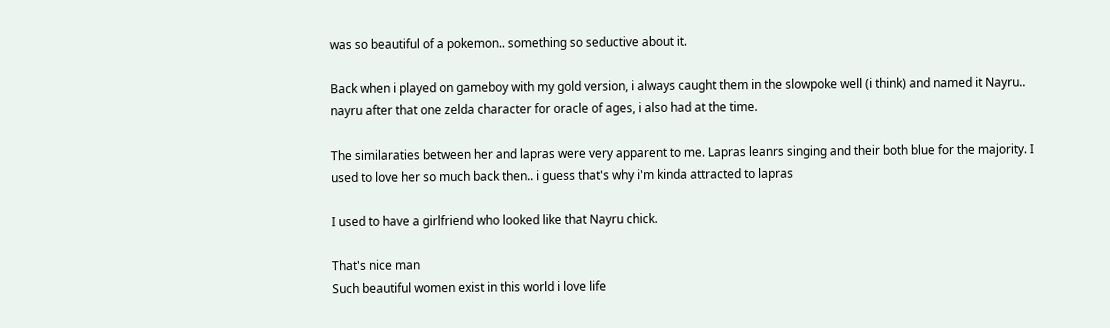was so beautiful of a pokemon.. something so seductive about it.

Back when i played on gameboy with my gold version, i always caught them in the slowpoke well (i think) and named it Nayru.. nayru after that one zelda character for oracle of ages, i also had at the time.

The similaraties between her and lapras were very apparent to me. Lapras leanrs singing and their both blue for the majority. I used to love her so much back then.. i guess that's why i'm kinda attracted to lapras

I used to have a girlfriend who looked like that Nayru chick.

That's nice man
Such beautiful women exist in this world i love life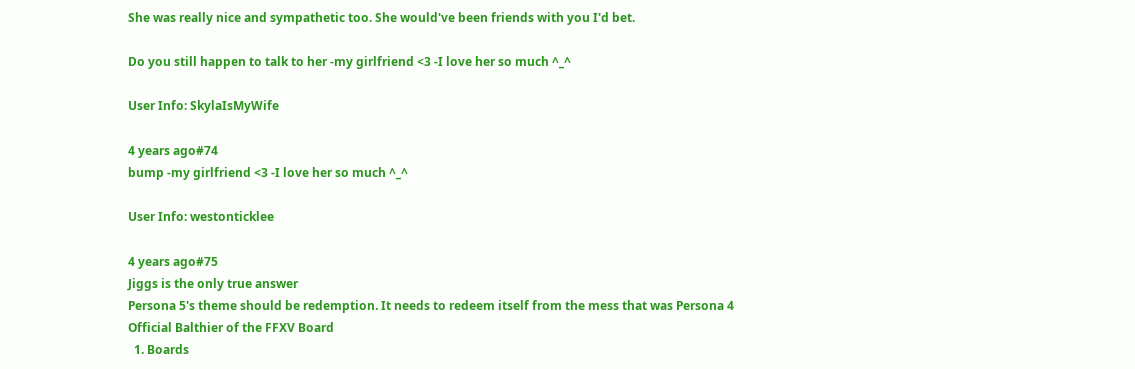She was really nice and sympathetic too. She would've been friends with you I'd bet.

Do you still happen to talk to her -my girlfriend <3 -I love her so much ^_^

User Info: SkylaIsMyWife

4 years ago#74
bump -my girlfriend <3 -I love her so much ^_^

User Info: westonticklee

4 years ago#75
Jiggs is the only true answer
Persona 5's theme should be redemption. It needs to redeem itself from the mess that was Persona 4
Official Balthier of the FFXV Board
  1. Boards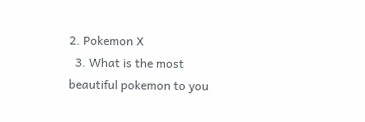2. Pokemon X
  3. What is the most beautiful pokemon to you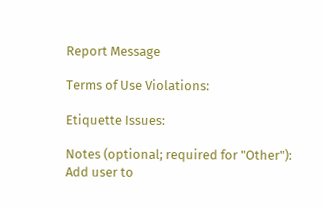Report Message

Terms of Use Violations:

Etiquette Issues:

Notes (optional; required for "Other"):
Add user to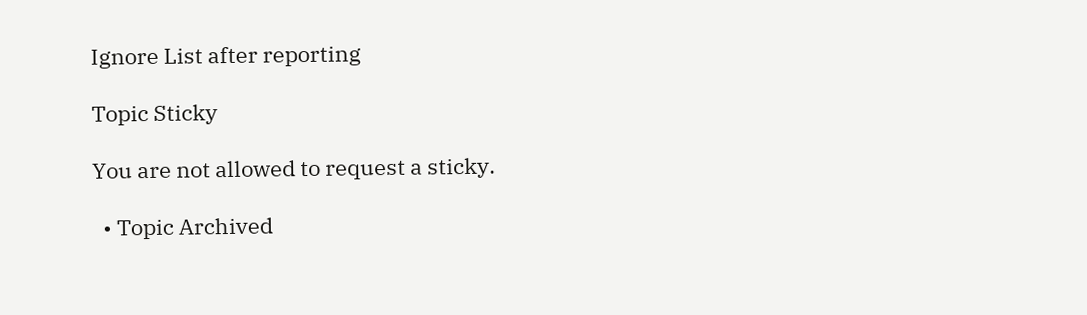Ignore List after reporting

Topic Sticky

You are not allowed to request a sticky.

  • Topic Archived